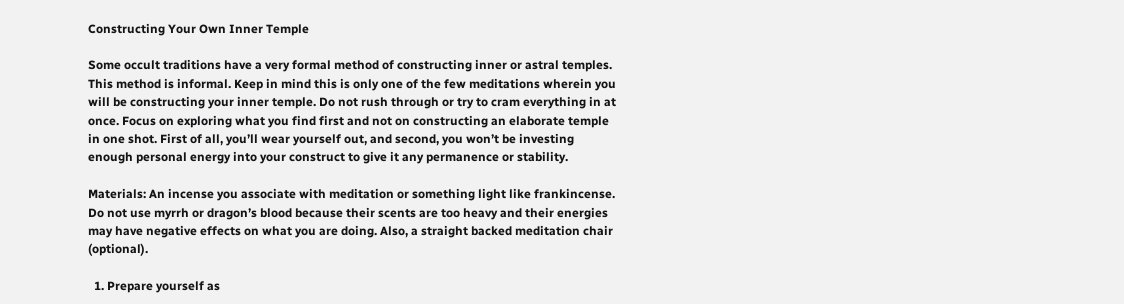Constructing Your Own Inner Temple

Some occult traditions have a very formal method of constructing inner or astral temples. This method is informal. Keep in mind this is only one of the few meditations wherein you will be constructing your inner temple. Do not rush through or try to cram everything in at once. Focus on exploring what you find first and not on constructing an elaborate temple in one shot. First of all, you’ll wear yourself out, and second, you won’t be investing enough personal energy into your construct to give it any permanence or stability.

Materials: An incense you associate with meditation or something light like frankincense. Do not use myrrh or dragon’s blood because their scents are too heavy and their energies may have negative effects on what you are doing. Also, a straight backed meditation chair (optional).

  1. Prepare yourself as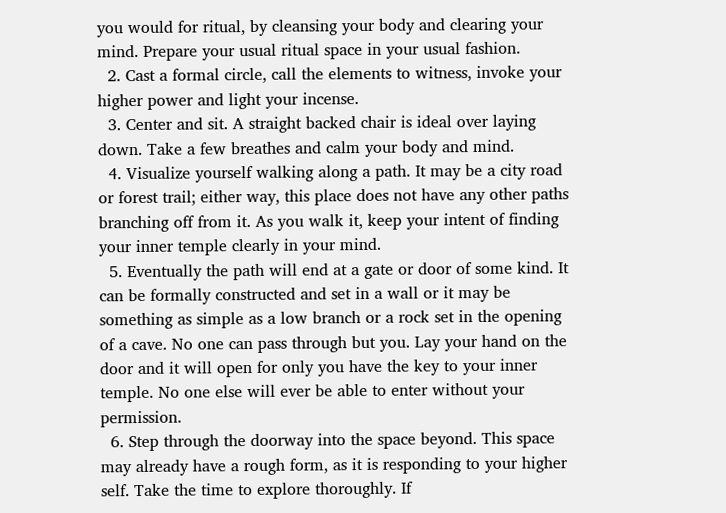you would for ritual, by cleansing your body and clearing your mind. Prepare your usual ritual space in your usual fashion.
  2. Cast a formal circle, call the elements to witness, invoke your higher power and light your incense.
  3. Center and sit. A straight backed chair is ideal over laying down. Take a few breathes and calm your body and mind.
  4. Visualize yourself walking along a path. It may be a city road or forest trail; either way, this place does not have any other paths branching off from it. As you walk it, keep your intent of finding your inner temple clearly in your mind.
  5. Eventually the path will end at a gate or door of some kind. It can be formally constructed and set in a wall or it may be something as simple as a low branch or a rock set in the opening of a cave. No one can pass through but you. Lay your hand on the door and it will open for only you have the key to your inner temple. No one else will ever be able to enter without your permission.
  6. Step through the doorway into the space beyond. This space may already have a rough form, as it is responding to your higher self. Take the time to explore thoroughly. If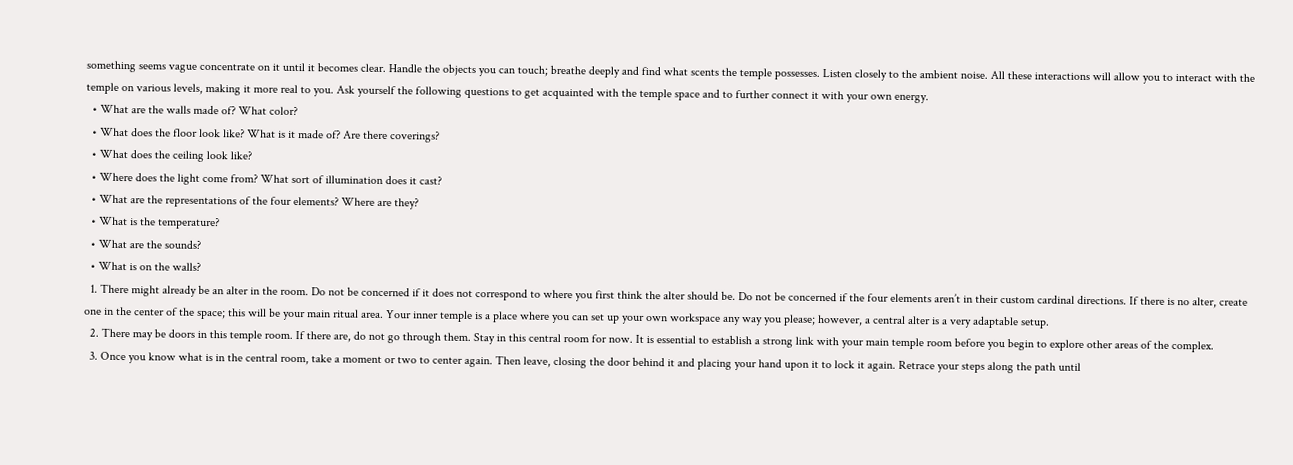something seems vague concentrate on it until it becomes clear. Handle the objects you can touch; breathe deeply and find what scents the temple possesses. Listen closely to the ambient noise. All these interactions will allow you to interact with the temple on various levels, making it more real to you. Ask yourself the following questions to get acquainted with the temple space and to further connect it with your own energy.
  • What are the walls made of? What color?
  • What does the floor look like? What is it made of? Are there coverings?
  • What does the ceiling look like?
  • Where does the light come from? What sort of illumination does it cast?
  • What are the representations of the four elements? Where are they?
  • What is the temperature?
  • What are the sounds?
  • What is on the walls?
  1. There might already be an alter in the room. Do not be concerned if it does not correspond to where you first think the alter should be. Do not be concerned if the four elements aren’t in their custom cardinal directions. If there is no alter, create one in the center of the space; this will be your main ritual area. Your inner temple is a place where you can set up your own workspace any way you please; however, a central alter is a very adaptable setup.
  2. There may be doors in this temple room. If there are, do not go through them. Stay in this central room for now. It is essential to establish a strong link with your main temple room before you begin to explore other areas of the complex.
  3. Once you know what is in the central room, take a moment or two to center again. Then leave, closing the door behind it and placing your hand upon it to lock it again. Retrace your steps along the path until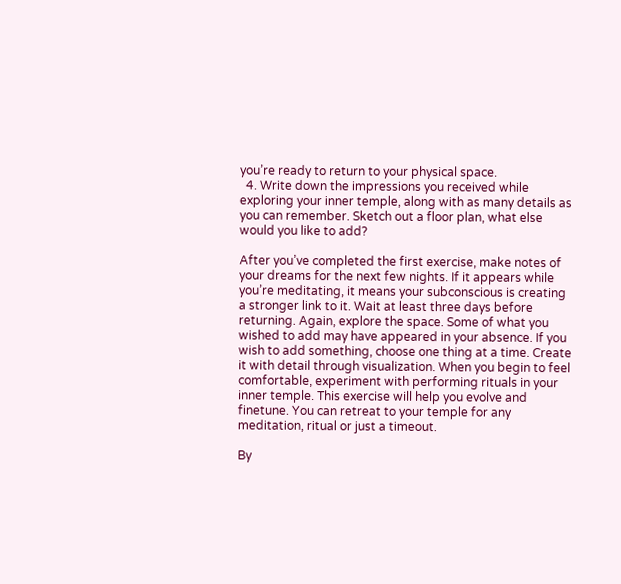you’re ready to return to your physical space.
  4. Write down the impressions you received while exploring your inner temple, along with as many details as you can remember. Sketch out a floor plan, what else would you like to add?

After you’ve completed the first exercise, make notes of your dreams for the next few nights. If it appears while you’re meditating, it means your subconscious is creating a stronger link to it. Wait at least three days before returning. Again, explore the space. Some of what you wished to add may have appeared in your absence. If you wish to add something, choose one thing at a time. Create it with detail through visualization. When you begin to feel comfortable, experiment with performing rituals in your inner temple. This exercise will help you evolve and finetune. You can retreat to your temple for any meditation, ritual or just a timeout.

By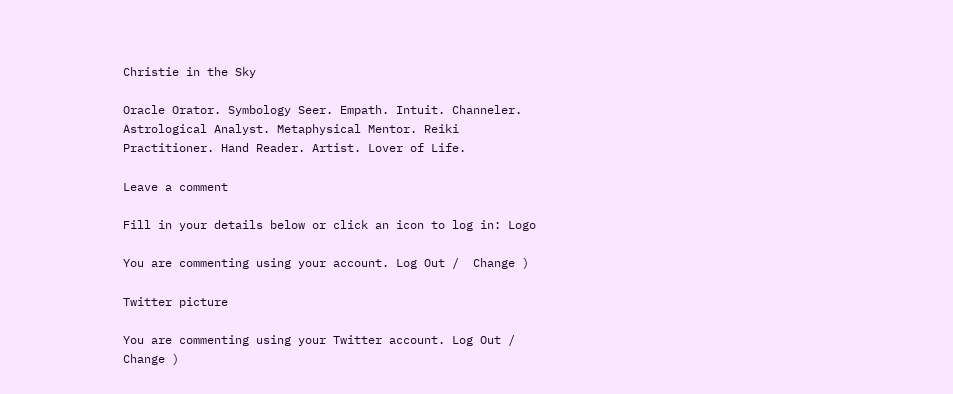Christie in the Sky

Oracle Orator. Symbology Seer. Empath. Intuit. Channeler. Astrological Analyst. Metaphysical Mentor. Reiki Practitioner. Hand Reader. Artist. Lover of Life.

Leave a comment

Fill in your details below or click an icon to log in: Logo

You are commenting using your account. Log Out /  Change )

Twitter picture

You are commenting using your Twitter account. Log Out /  Change )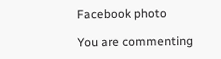Facebook photo

You are commenting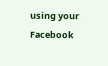using your Facebook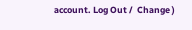account. Log Out /  Change )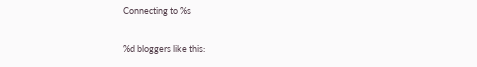Connecting to %s

%d bloggers like this: